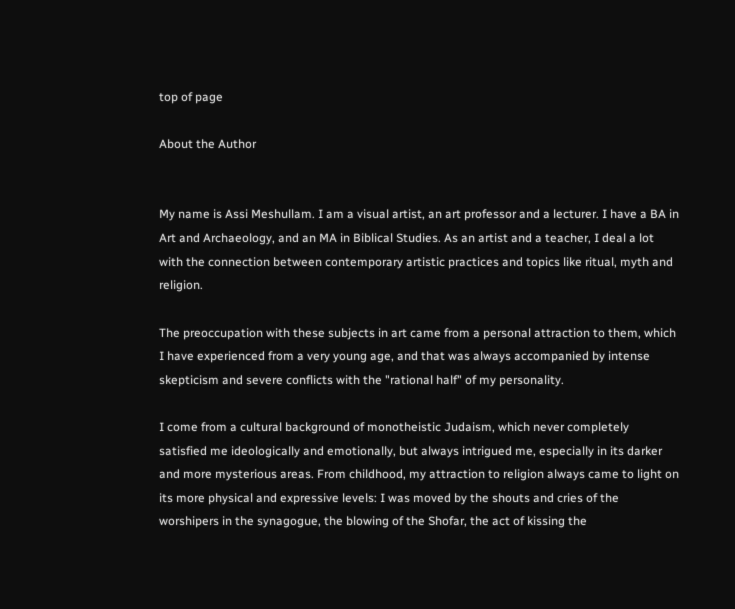top of page

About the Author


My name is Assi Meshullam. I am a visual artist, an art professor and a lecturer. I have a BA in Art and Archaeology, and an MA in Biblical Studies. As an artist and a teacher, I deal a lot with the connection between contemporary artistic practices and topics like ritual, myth and religion.

The preoccupation with these subjects in art came from a personal attraction to them, which I have experienced from a very young age, and that was always accompanied by intense skepticism and severe conflicts with the "rational half" of my personality.

I come from a cultural background of monotheistic Judaism, which never completely satisfied me ideologically and emotionally, but always intrigued me, especially in its darker and more mysterious areas. From childhood, my attraction to religion always came to light on its more physical and expressive levels: I was moved by the shouts and cries of the worshipers in the synagogue, the blowing of the Shofar, the act of kissing the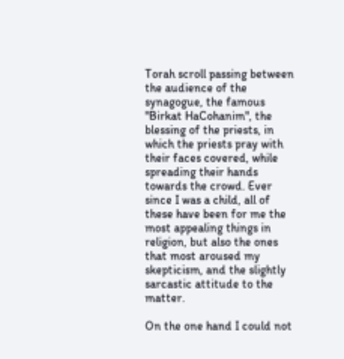Torah scroll passing between the audience of the synagogue, the famous "Birkat HaCohanim", the blessing of the priests, in which the priests pray with their faces covered, while spreading their hands towards the crowd. Ever since I was a child, all of these have been for me the most appealing things in religion, but also the ones that most aroused my skepticism, and the slightly sarcastic attitude to the matter.

On the one hand I could not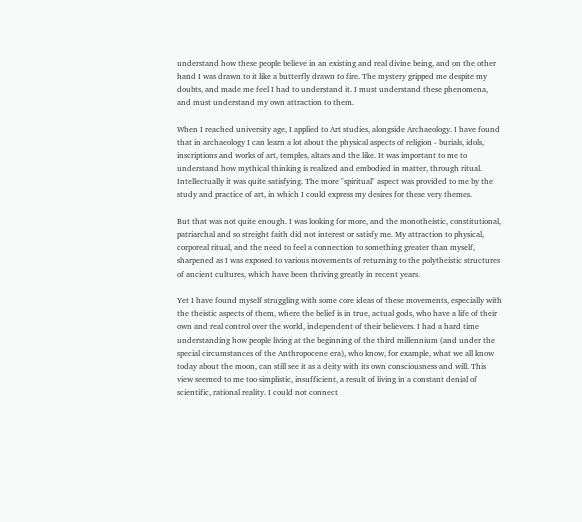understand how these people believe in an existing and real divine being, and on the other hand I was drawn to it like a butterfly drawn to fire. The mystery gripped me despite my doubts, and made me feel I had to understand it. I must understand these phenomena, and must understand my own attraction to them.

When I reached university age, I applied to Art studies, alongside Archaeology. I have found that in archaeology I can learn a lot about the physical aspects of religion - burials, idols, inscriptions and works of art, temples, altars and the like. It was important to me to understand how mythical thinking is realized and embodied in matter, through ritual. Intellectually it was quite satisfying. The more "spiritual" aspect was provided to me by the study and practice of art, in which I could express my desires for these very themes.

But that was not quite enough. I was looking for more, and the monotheistic, constitutional, patriarchal and so streight faith did not interest or satisfy me. My attraction to physical, corporeal ritual, and the need to feel a connection to something greater than myself, sharpened as I was exposed to various movements of returning to the polytheistic structures of ancient cultures, which have been thriving greatly in recent years.

Yet I have found myself struggling with some core ideas of these movements, especially with the theistic aspects of them, where the belief is in true, actual gods, who have a life of their own and real control over the world, independent of their believers. I had a hard time understanding how people living at the beginning of the third millennium (and under the special circumstances of the Anthropocene era), who know, for example, what we all know today about the moon, can still see it as a deity with its own consciousness and will. This view seemed to me too simplistic, insufficient, a result of living in a constant denial of scientific, rational reality. I could not connect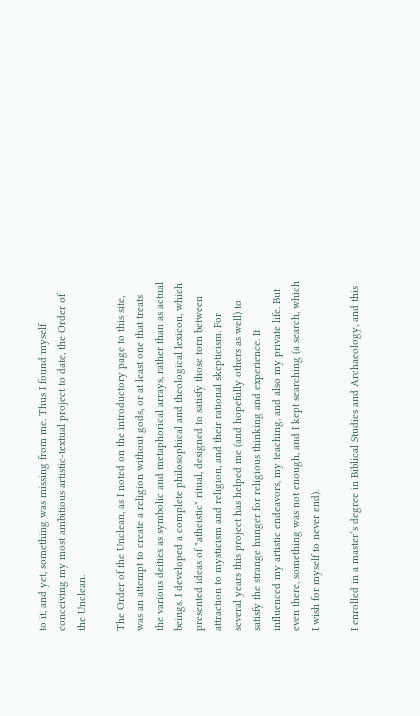to it, and yet, something was missing from me. Thus I found myself conceiving my most ambitious artistic-textual project to date, the Order of the Unclean.

The Order of the Unclean, as I noted on the introductory page to this site, was an attempt to create a religion without gods, or at least one that treats the various deities as symbolic and metaphorical arrays, rather than as actual beings. I developed a complete philosophical and theological lexicon, which presented ideas of "atheistic" ritual, designed to satisfy those torn between attraction to mysticism and religion, and their rational skepticism. For several years this project has helped me (and hopefully others as well) to satisfy the strange hunger for religious thinking and experience. It influenced my artistic endeavors, my teaching, and also my private life. But even there, something was not enough, and I kept searching (a search, which I wish for myself to never end).

I enrolled in a master’s degree in Biblical Studies and Archaeology, and this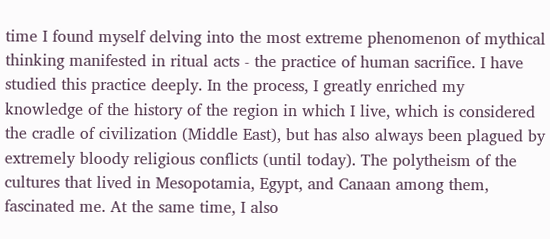time I found myself delving into the most extreme phenomenon of mythical thinking manifested in ritual acts - the practice of human sacrifice. I have studied this practice deeply. In the process, I greatly enriched my knowledge of the history of the region in which I live, which is considered the cradle of civilization (Middle East), but has also always been plagued by extremely bloody religious conflicts (until today). The polytheism of the cultures that lived in Mesopotamia, Egypt, and Canaan among them, fascinated me. At the same time, I also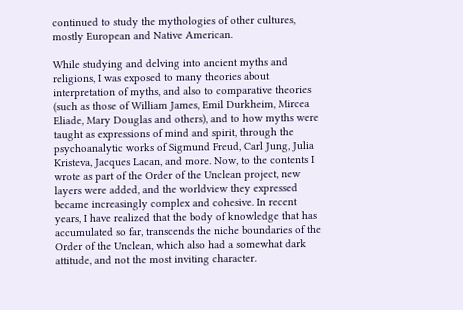continued to study the mythologies of other cultures, mostly European and Native American.

While studying and delving into ancient myths and religions, I was exposed to many theories about interpretation of myths, and also to comparative theories (such as those of William James, Emil Durkheim, Mircea Eliade, Mary Douglas and others), and to how myths were taught as expressions of mind and spirit, through the psychoanalytic works of Sigmund Freud, Carl Jung, Julia Kristeva, Jacques Lacan, and more. Now, to the contents I wrote as part of the Order of the Unclean project, new layers were added, and the worldview they expressed became increasingly complex and cohesive. In recent years, I have realized that the body of knowledge that has accumulated so far, transcends the niche boundaries of the Order of the Unclean, which also had a somewhat dark attitude, and not the most inviting character.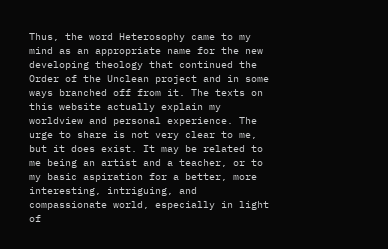Thus, the word Heterosophy came to my mind as an appropriate name for the new developing theology that continued the Order of the Unclean project and in some ways branched off from it. The texts on this website actually explain my worldview and personal experience. The urge to share is not very clear to me, but it does exist. It may be related to me being an artist and a teacher, or to my basic aspiration for a better, more interesting, intriguing, and compassionate world, especially in light of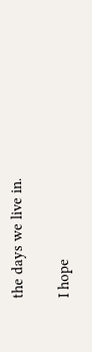the days we live in.

I hope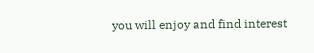you will enjoy and find interest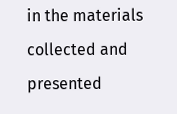in the materials collected and presented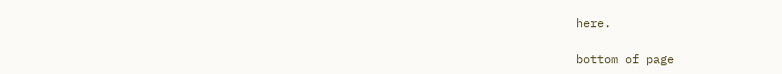here.

bottom of page